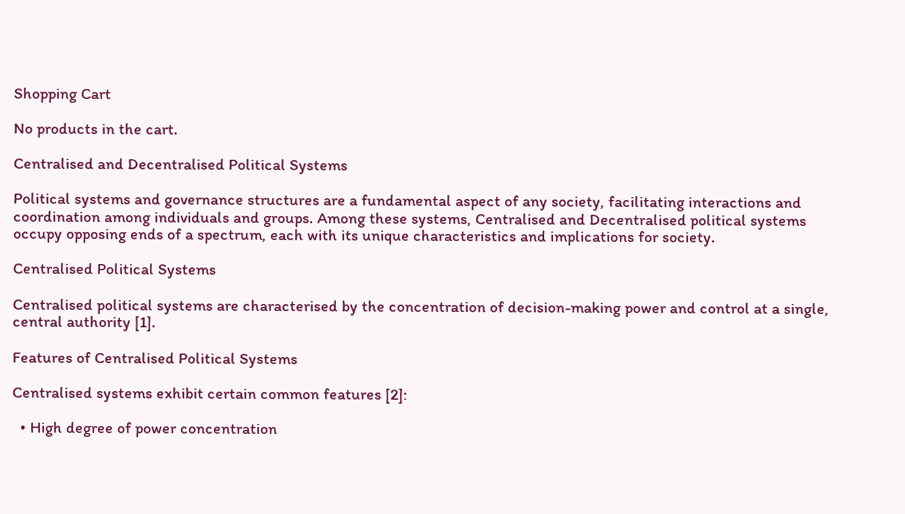Shopping Cart

No products in the cart.

Centralised and Decentralised Political Systems

Political systems and governance structures are a fundamental aspect of any society, facilitating interactions and coordination among individuals and groups. Among these systems, Centralised and Decentralised political systems occupy opposing ends of a spectrum, each with its unique characteristics and implications for society.

Centralised Political Systems

Centralised political systems are characterised by the concentration of decision-making power and control at a single, central authority [1].

Features of Centralised Political Systems

Centralised systems exhibit certain common features [2]:

  • High degree of power concentration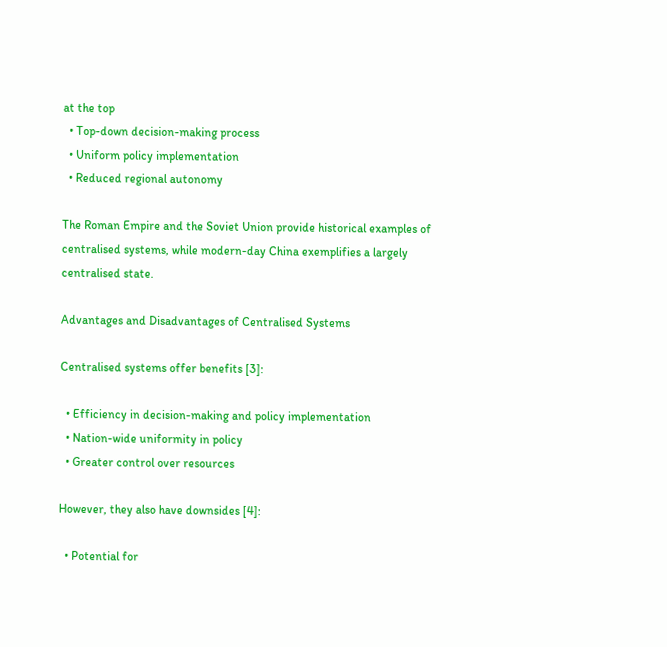at the top
  • Top-down decision-making process
  • Uniform policy implementation
  • Reduced regional autonomy

The Roman Empire and the Soviet Union provide historical examples of centralised systems, while modern-day China exemplifies a largely centralised state.

Advantages and Disadvantages of Centralised Systems

Centralised systems offer benefits [3]:

  • Efficiency in decision-making and policy implementation
  • Nation-wide uniformity in policy
  • Greater control over resources

However, they also have downsides [4]:

  • Potential for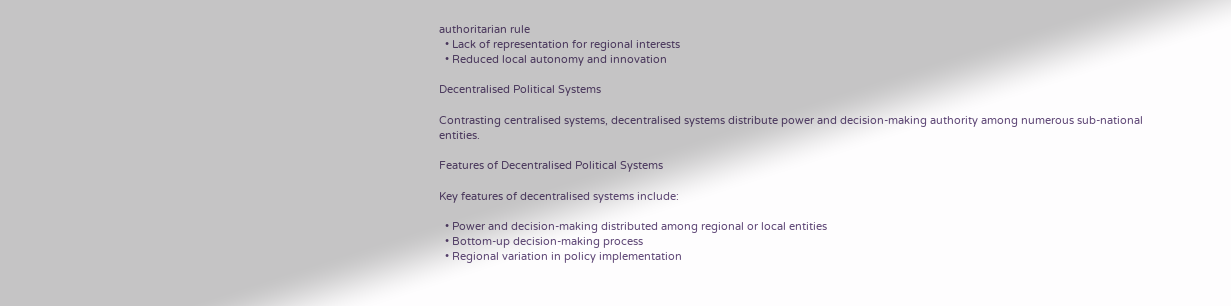authoritarian rule
  • Lack of representation for regional interests
  • Reduced local autonomy and innovation

Decentralised Political Systems

Contrasting centralised systems, decentralised systems distribute power and decision-making authority among numerous sub-national entities.

Features of Decentralised Political Systems

Key features of decentralised systems include:

  • Power and decision-making distributed among regional or local entities
  • Bottom-up decision-making process
  • Regional variation in policy implementation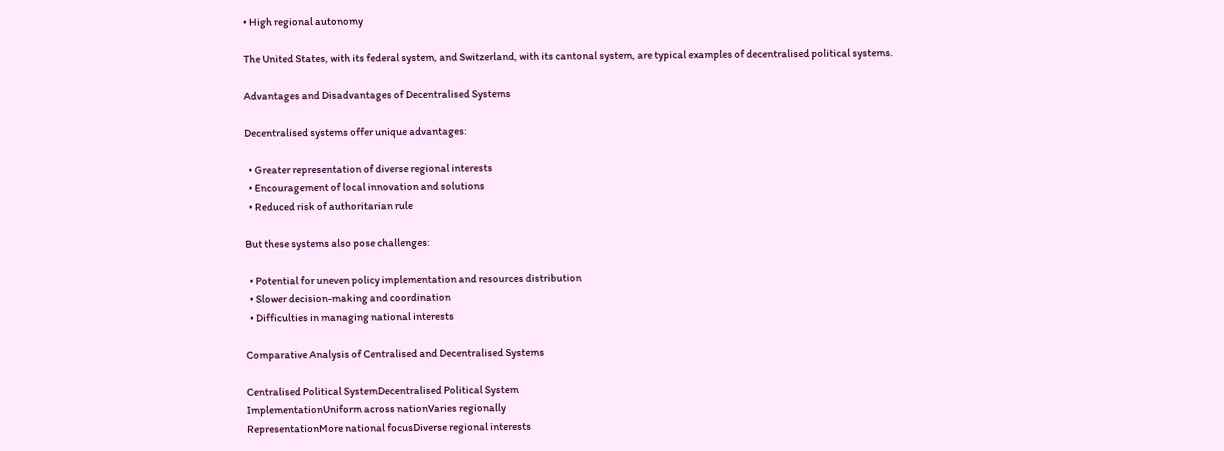• High regional autonomy

The United States, with its federal system, and Switzerland, with its cantonal system, are typical examples of decentralised political systems.

Advantages and Disadvantages of Decentralised Systems

Decentralised systems offer unique advantages:

  • Greater representation of diverse regional interests
  • Encouragement of local innovation and solutions
  • Reduced risk of authoritarian rule

But these systems also pose challenges:

  • Potential for uneven policy implementation and resources distribution
  • Slower decision-making and coordination
  • Difficulties in managing national interests

Comparative Analysis of Centralised and Decentralised Systems

Centralised Political SystemDecentralised Political System
ImplementationUniform across nationVaries regionally
RepresentationMore national focusDiverse regional interests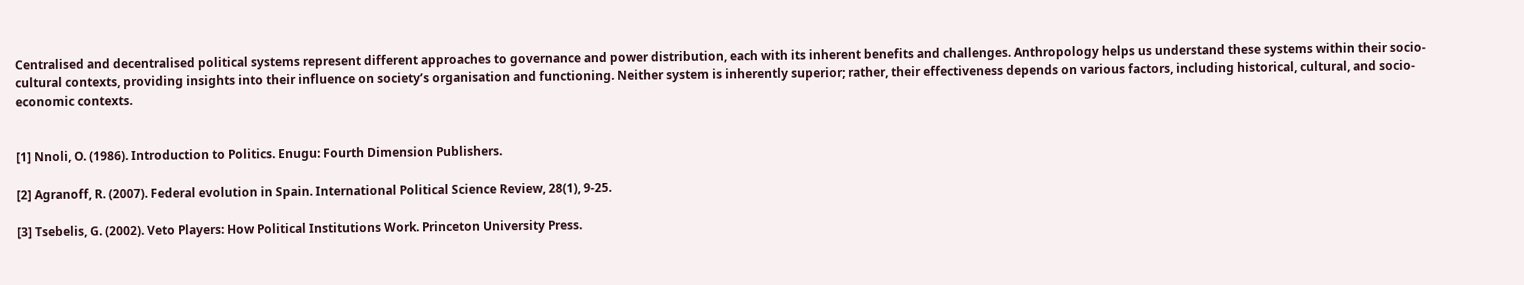Centralised and decentralised political systems represent different approaches to governance and power distribution, each with its inherent benefits and challenges. Anthropology helps us understand these systems within their socio-cultural contexts, providing insights into their influence on society’s organisation and functioning. Neither system is inherently superior; rather, their effectiveness depends on various factors, including historical, cultural, and socio-economic contexts.


[1] Nnoli, O. (1986). Introduction to Politics. Enugu: Fourth Dimension Publishers.

[2] Agranoff, R. (2007). Federal evolution in Spain. International Political Science Review, 28(1), 9-25.

[3] Tsebelis, G. (2002). Veto Players: How Political Institutions Work. Princeton University Press.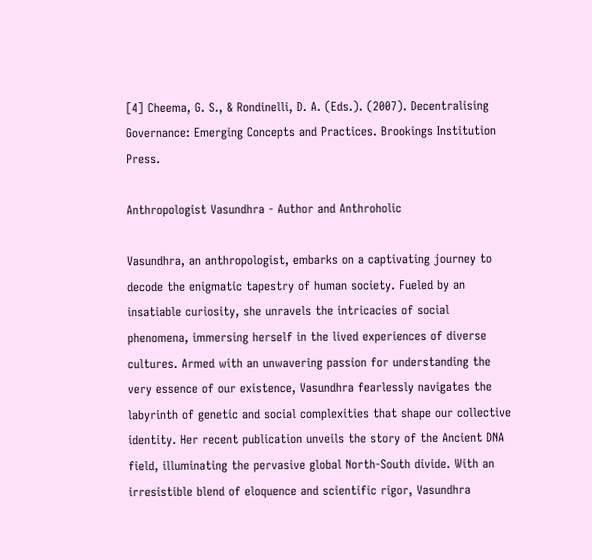[4] Cheema, G. S., & Rondinelli, D. A. (Eds.). (2007). Decentralising Governance: Emerging Concepts and Practices. Brookings Institution Press.

Anthropologist Vasundhra - Author and Anthroholic

Vasundhra, an anthropologist, embarks on a captivating journey to decode the enigmatic tapestry of human society. Fueled by an insatiable curiosity, she unravels the intricacies of social phenomena, immersing herself in the lived experiences of diverse cultures. Armed with an unwavering passion for understanding the very essence of our existence, Vasundhra fearlessly navigates the labyrinth of genetic and social complexities that shape our collective identity. Her recent publication unveils the story of the Ancient DNA field, illuminating the pervasive global North-South divide. With an irresistible blend of eloquence and scientific rigor, Vasundhra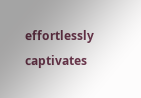effortlessly captivates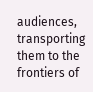audiences, transporting them to the frontiers of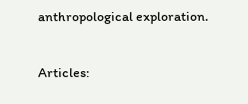anthropological exploration.

Articles: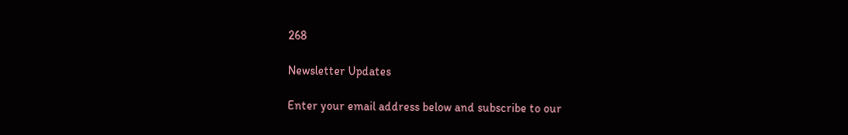268

Newsletter Updates

Enter your email address below and subscribe to our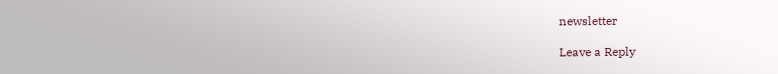newsletter

Leave a Reply